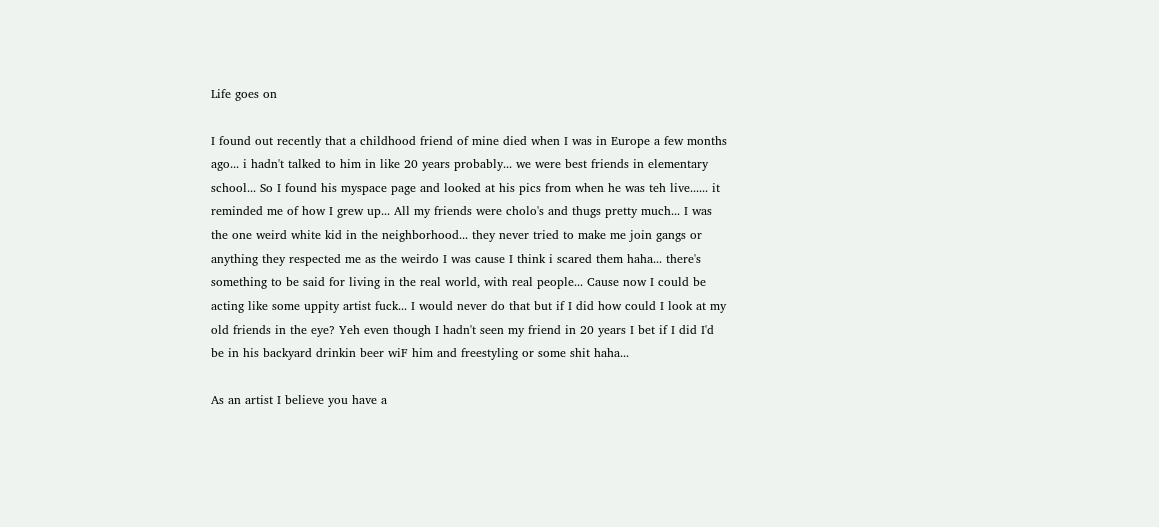Life goes on

I found out recently that a childhood friend of mine died when I was in Europe a few months ago... i hadn't talked to him in like 20 years probably... we were best friends in elementary school... So I found his myspace page and looked at his pics from when he was teh live...... it reminded me of how I grew up... All my friends were cholo's and thugs pretty much... I was the one weird white kid in the neighborhood... they never tried to make me join gangs or anything they respected me as the weirdo I was cause I think i scared them haha... there's something to be said for living in the real world, with real people... Cause now I could be acting like some uppity artist fuck... I would never do that but if I did how could I look at my old friends in the eye? Yeh even though I hadn't seen my friend in 20 years I bet if I did I'd be in his backyard drinkin beer wiF him and freestyling or some shit haha...

As an artist I believe you have a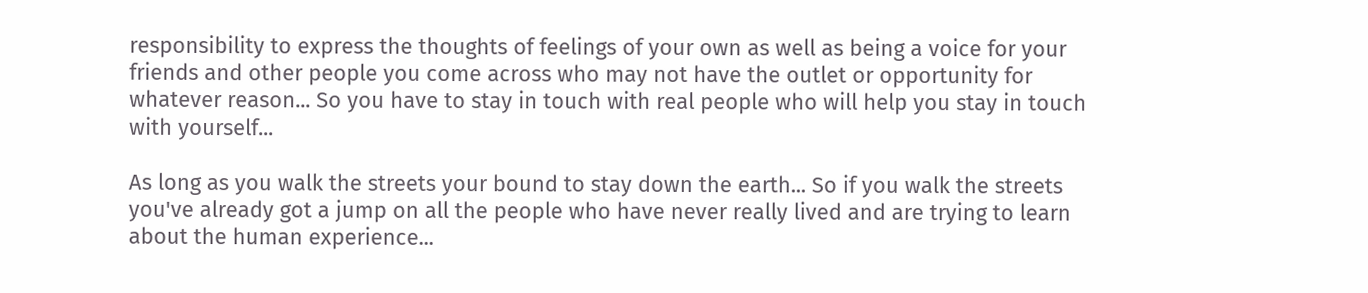responsibility to express the thoughts of feelings of your own as well as being a voice for your friends and other people you come across who may not have the outlet or opportunity for whatever reason... So you have to stay in touch with real people who will help you stay in touch with yourself...

As long as you walk the streets your bound to stay down the earth... So if you walk the streets you've already got a jump on all the people who have never really lived and are trying to learn about the human experience...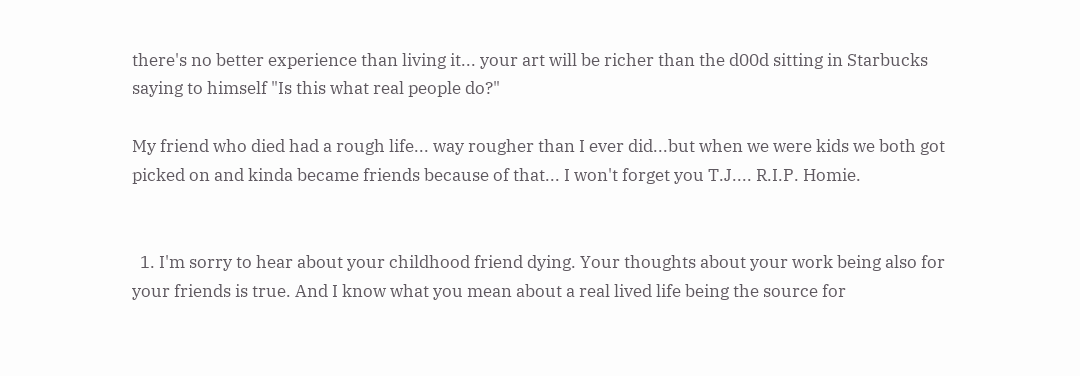there's no better experience than living it... your art will be richer than the d00d sitting in Starbucks saying to himself "Is this what real people do?"

My friend who died had a rough life... way rougher than I ever did...but when we were kids we both got picked on and kinda became friends because of that... I won't forget you T.J.... R.I.P. Homie.


  1. I'm sorry to hear about your childhood friend dying. Your thoughts about your work being also for your friends is true. And I know what you mean about a real lived life being the source for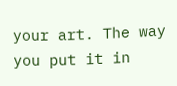your art. The way you put it in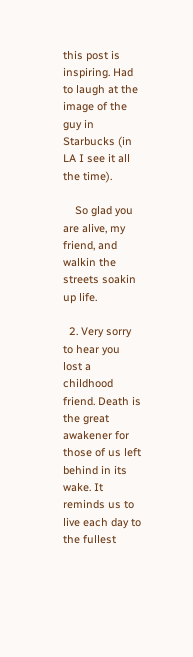this post is inspiring. Had to laugh at the image of the guy in Starbucks (in LA I see it all the time).

    So glad you are alive, my friend, and walkin the streets soakin up life.

  2. Very sorry to hear you lost a childhood friend. Death is the great awakener for those of us left behind in its wake. It reminds us to live each day to the fullest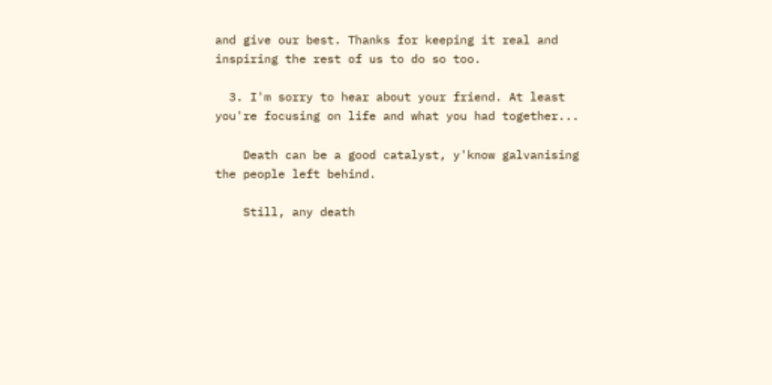and give our best. Thanks for keeping it real and inspiring the rest of us to do so too.

  3. I'm sorry to hear about your friend. At least you're focusing on life and what you had together...

    Death can be a good catalyst, y'know galvanising the people left behind.

    Still, any death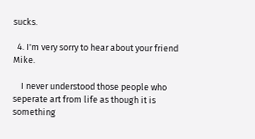sucks.

  4. I'm very sorry to hear about your friend Mike.

    I never understood those people who seperate art from life as though it is something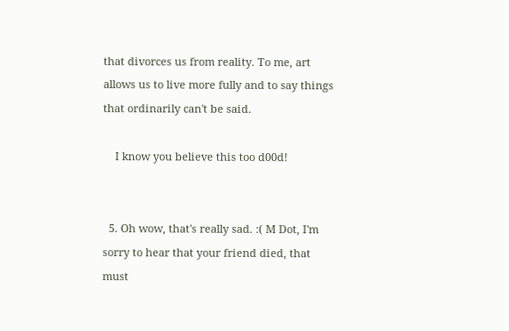that divorces us from reality. To me, art allows us to live more fully and to say things that ordinarily can't be said.

    I know you believe this too d00d!


  5. Oh wow, that's really sad. :( M Dot, I'm sorry to hear that your friend died, that must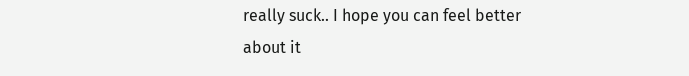really suck.. I hope you can feel better about it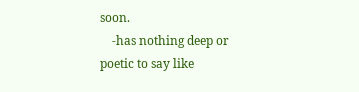soon.
    -has nothing deep or poetic to say like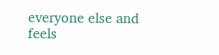everyone else and feels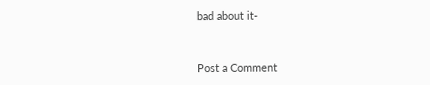bad about it-


Post a Comment